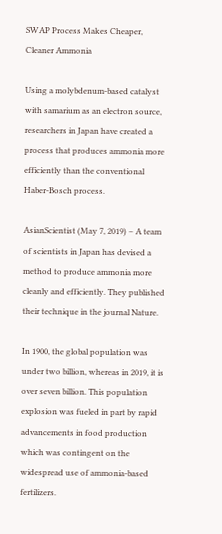SWAP Process Makes Cheaper, Cleaner Ammonia

Using a molybdenum-based catalyst with samarium as an electron source, researchers in Japan have created a process that produces ammonia more efficiently than the conventional Haber-Bosch process.

AsianScientist (May 7, 2019) – A team of scientists in Japan has devised a method to produce ammonia more cleanly and efficiently. They published their technique in the journal Nature.

In 1900, the global population was under two billion, whereas in 2019, it is over seven billion. This population explosion was fueled in part by rapid advancements in food production which was contingent on the widespread use of ammonia-based fertilizers.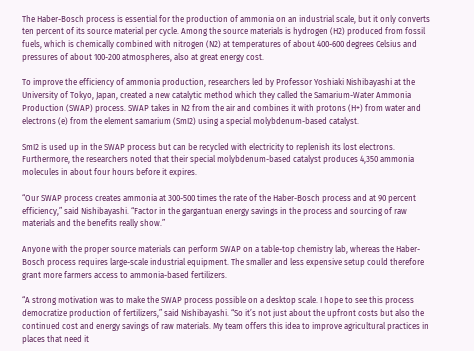The Haber-Bosch process is essential for the production of ammonia on an industrial scale, but it only converts ten percent of its source material per cycle. Among the source materials is hydrogen (H2) produced from fossil fuels, which is chemically combined with nitrogen (N2) at temperatures of about 400-600 degrees Celsius and pressures of about 100-200 atmospheres, also at great energy cost.

To improve the efficiency of ammonia production, researchers led by Professor Yoshiaki Nishibayashi at the University of Tokyo, Japan, created a new catalytic method which they called the Samarium-Water Ammonia Production (SWAP) process. SWAP takes in N2 from the air and combines it with protons (H+) from water and electrons (e) from the element samarium (SmI2) using a special molybdenum-based catalyst.

SmI2 is used up in the SWAP process but can be recycled with electricity to replenish its lost electrons. Furthermore, the researchers noted that their special molybdenum-based catalyst produces 4,350 ammonia molecules in about four hours before it expires.

“Our SWAP process creates ammonia at 300-500 times the rate of the Haber-Bosch process and at 90 percent efficiency,” said Nishibayashi. “Factor in the gargantuan energy savings in the process and sourcing of raw materials and the benefits really show.”

Anyone with the proper source materials can perform SWAP on a table-top chemistry lab, whereas the Haber-Bosch process requires large-scale industrial equipment. The smaller and less expensive setup could therefore grant more farmers access to ammonia-based fertilizers.

“A strong motivation was to make the SWAP process possible on a desktop scale. I hope to see this process democratize production of fertilizers,” said Nishibayashi. “So it’s not just about the upfront costs but also the continued cost and energy savings of raw materials. My team offers this idea to improve agricultural practices in places that need it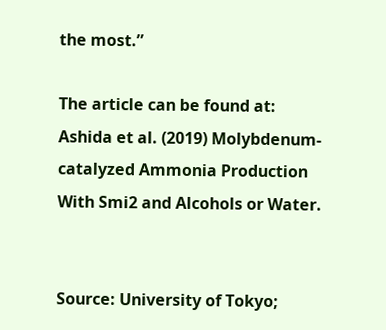the most.”

The article can be found at: Ashida et al. (2019) Molybdenum-catalyzed Ammonia Production With Smi2 and Alcohols or Water.


Source: University of Tokyo;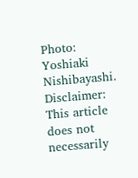Photo: Yoshiaki Nishibayashi.
Disclaimer: This article does not necessarily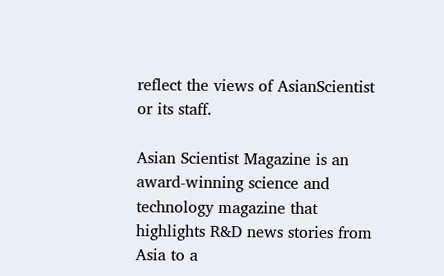reflect the views of AsianScientist or its staff.

Asian Scientist Magazine is an award-winning science and technology magazine that highlights R&D news stories from Asia to a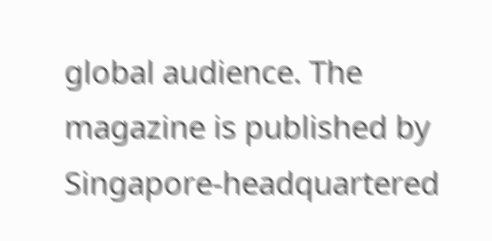global audience. The magazine is published by Singapore-headquartered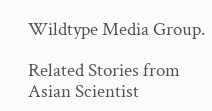Wildtype Media Group.

Related Stories from Asian Scientist